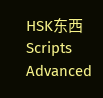HSK东西 Scripts Advanced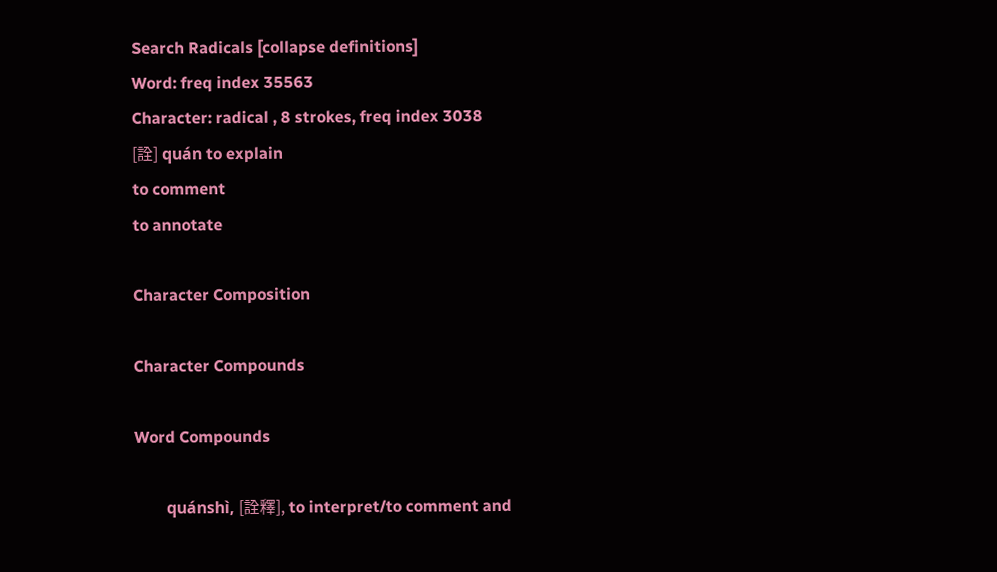Search Radicals [collapse definitions]
Word: freq index 35563
Character: radical , 8 strokes, freq index 3038
[詮] quán to explain
to comment
to annotate

Character Composition

Character Compounds

Word Compounds

        quánshì, [詮釋], to interpret/to comment and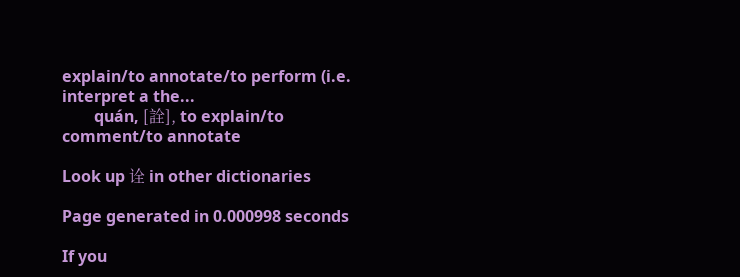explain/to annotate/to perform (i.e. interpret a the...
        quán, [詮], to explain/to comment/to annotate

Look up 诠 in other dictionaries

Page generated in 0.000998 seconds

If you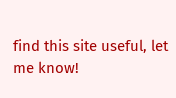find this site useful, let me know!